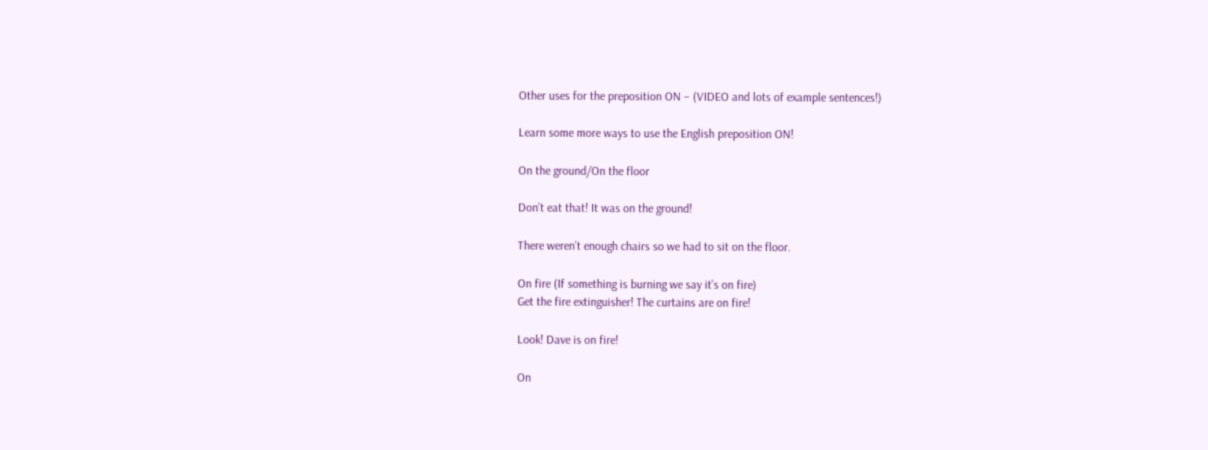Other uses for the preposition ON – (VIDEO and lots of example sentences!)

Learn some more ways to use the English preposition ON!

On the ground/On the floor

Don’t eat that! It was on the ground!

There weren’t enough chairs so we had to sit on the floor.

On fire (If something is burning we say it’s on fire)
Get the fire extinguisher! The curtains are on fire!

Look! Dave is on fire!

On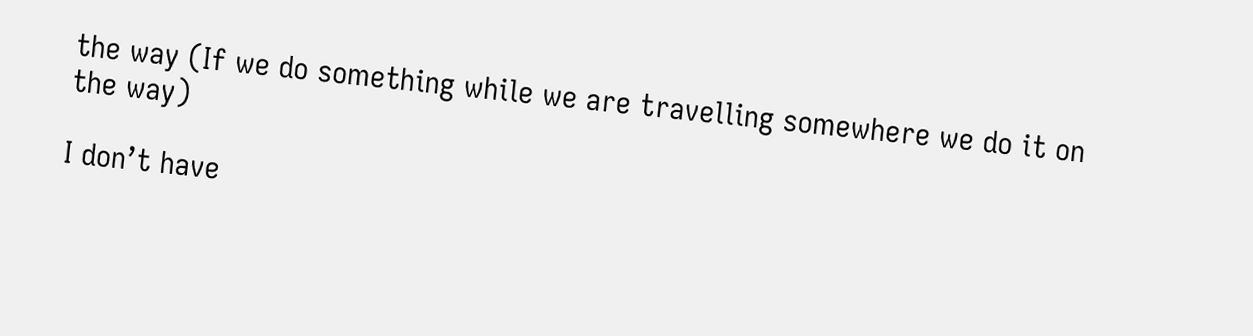the way (If we do something while we are travelling somewhere we do it on the way)

I don’t have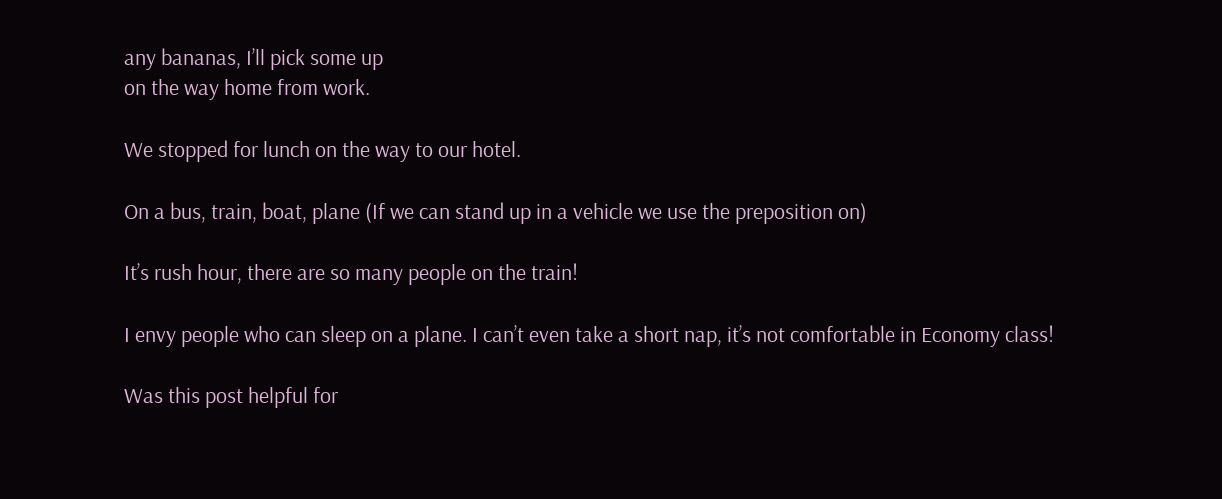any bananas, I’ll pick some up
on the way home from work.

We stopped for lunch on the way to our hotel.

On a bus, train, boat, plane (If we can stand up in a vehicle we use the preposition on)

It’s rush hour, there are so many people on the train!

I envy people who can sleep on a plane. I can’t even take a short nap, it’s not comfortable in Economy class!

Was this post helpful for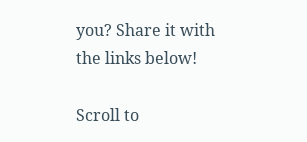you? Share it with the links below!

Scroll to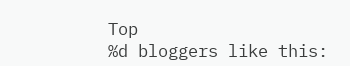Top
%d bloggers like this: